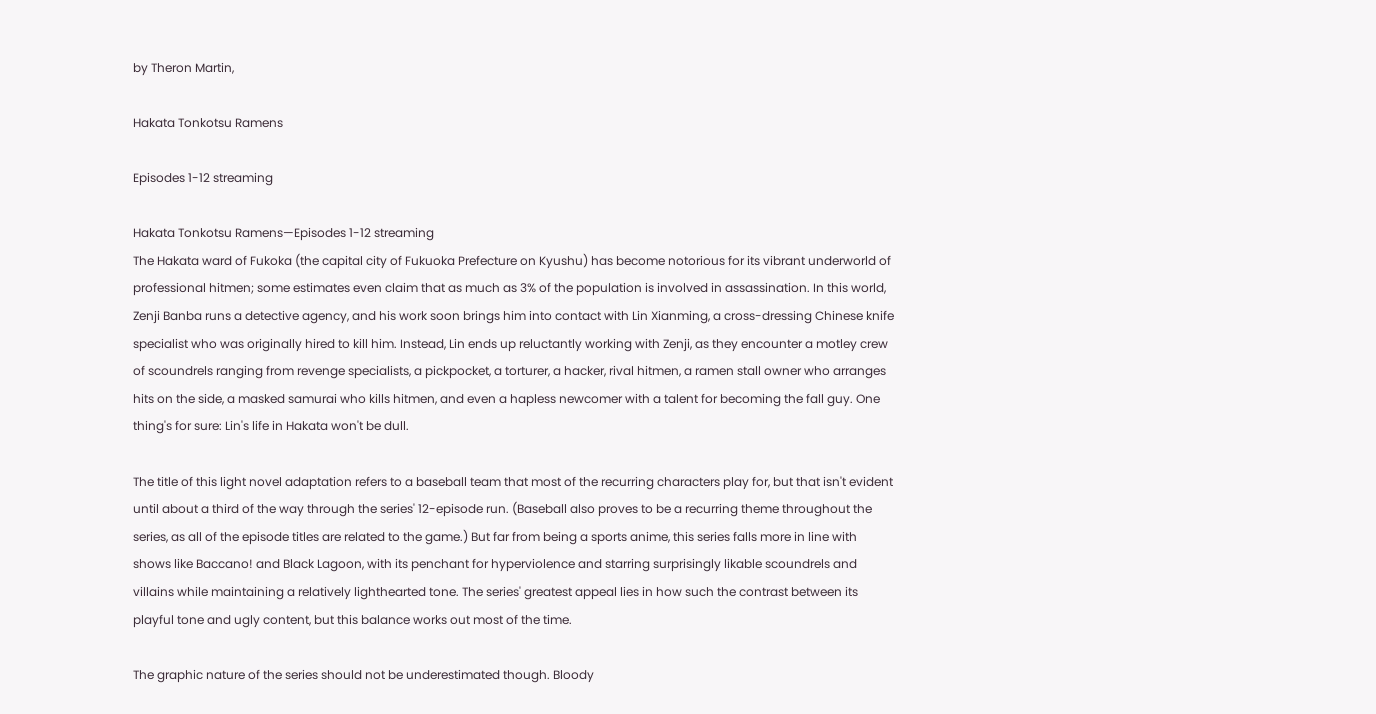by Theron Martin,

Hakata Tonkotsu Ramens

Episodes 1-12 streaming

Hakata Tonkotsu Ramens—Episodes 1-12 streaming
The Hakata ward of Fukoka (the capital city of Fukuoka Prefecture on Kyushu) has become notorious for its vibrant underworld of professional hitmen; some estimates even claim that as much as 3% of the population is involved in assassination. In this world, Zenji Banba runs a detective agency, and his work soon brings him into contact with Lin Xianming, a cross-dressing Chinese knife specialist who was originally hired to kill him. Instead, Lin ends up reluctantly working with Zenji, as they encounter a motley crew of scoundrels ranging from revenge specialists, a pickpocket, a torturer, a hacker, rival hitmen, a ramen stall owner who arranges hits on the side, a masked samurai who kills hitmen, and even a hapless newcomer with a talent for becoming the fall guy. One thing's for sure: Lin's life in Hakata won't be dull.

The title of this light novel adaptation refers to a baseball team that most of the recurring characters play for, but that isn't evident until about a third of the way through the series' 12-episode run. (Baseball also proves to be a recurring theme throughout the series, as all of the episode titles are related to the game.) But far from being a sports anime, this series falls more in line with shows like Baccano! and Black Lagoon, with its penchant for hyperviolence and starring surprisingly likable scoundrels and villains while maintaining a relatively lighthearted tone. The series' greatest appeal lies in how such the contrast between its playful tone and ugly content, but this balance works out most of the time.

The graphic nature of the series should not be underestimated though. Bloody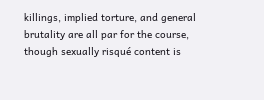killings, implied torture, and general brutality are all par for the course, though sexually risqué content is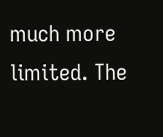much more limited. The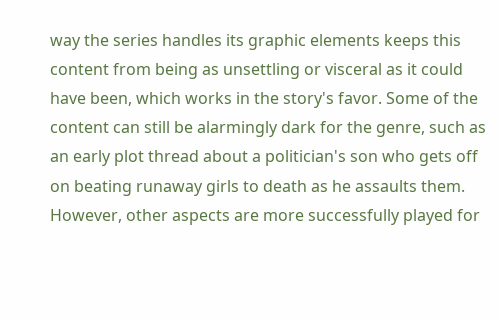way the series handles its graphic elements keeps this content from being as unsettling or visceral as it could have been, which works in the story's favor. Some of the content can still be alarmingly dark for the genre, such as an early plot thread about a politician's son who gets off on beating runaway girls to death as he assaults them. However, other aspects are more successfully played for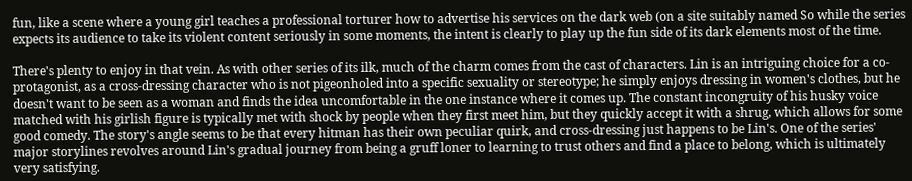fun, like a scene where a young girl teaches a professional torturer how to advertise his services on the dark web (on a site suitably named So while the series expects its audience to take its violent content seriously in some moments, the intent is clearly to play up the fun side of its dark elements most of the time.

There's plenty to enjoy in that vein. As with other series of its ilk, much of the charm comes from the cast of characters. Lin is an intriguing choice for a co-protagonist, as a cross-dressing character who is not pigeonholed into a specific sexuality or stereotype; he simply enjoys dressing in women's clothes, but he doesn't want to be seen as a woman and finds the idea uncomfortable in the one instance where it comes up. The constant incongruity of his husky voice matched with his girlish figure is typically met with shock by people when they first meet him, but they quickly accept it with a shrug, which allows for some good comedy. The story's angle seems to be that every hitman has their own peculiar quirk, and cross-dressing just happens to be Lin's. One of the series' major storylines revolves around Lin's gradual journey from being a gruff loner to learning to trust others and find a place to belong, which is ultimately very satisfying.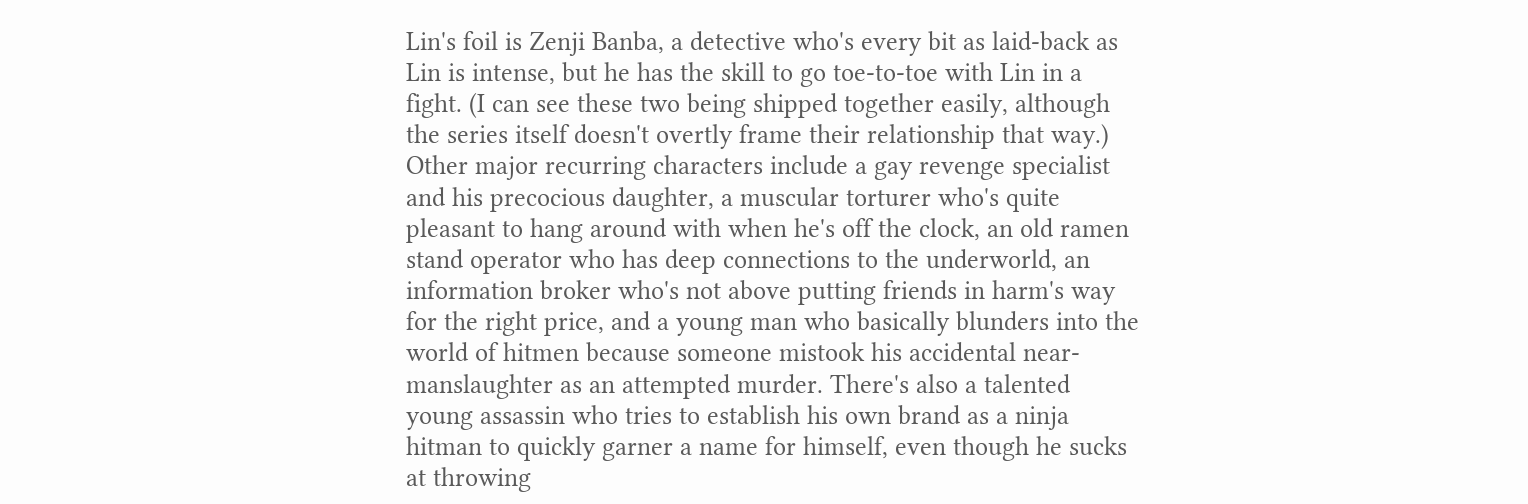Lin's foil is Zenji Banba, a detective who's every bit as laid-back as Lin is intense, but he has the skill to go toe-to-toe with Lin in a fight. (I can see these two being shipped together easily, although the series itself doesn't overtly frame their relationship that way.) Other major recurring characters include a gay revenge specialist and his precocious daughter, a muscular torturer who's quite pleasant to hang around with when he's off the clock, an old ramen stand operator who has deep connections to the underworld, an information broker who's not above putting friends in harm's way for the right price, and a young man who basically blunders into the world of hitmen because someone mistook his accidental near-manslaughter as an attempted murder. There's also a talented young assassin who tries to establish his own brand as a ninja hitman to quickly garner a name for himself, even though he sucks at throwing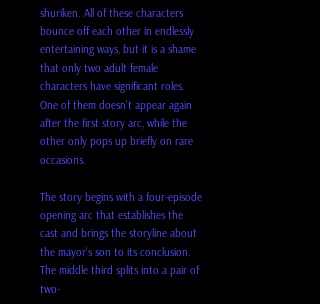shuriken. All of these characters bounce off each other in endlessly entertaining ways, but it is a shame that only two adult female characters have significant roles. One of them doesn't appear again after the first story arc, while the other only pops up briefly on rare occasions.

The story begins with a four-episode opening arc that establishes the cast and brings the storyline about the mayor's son to its conclusion. The middle third splits into a pair of two-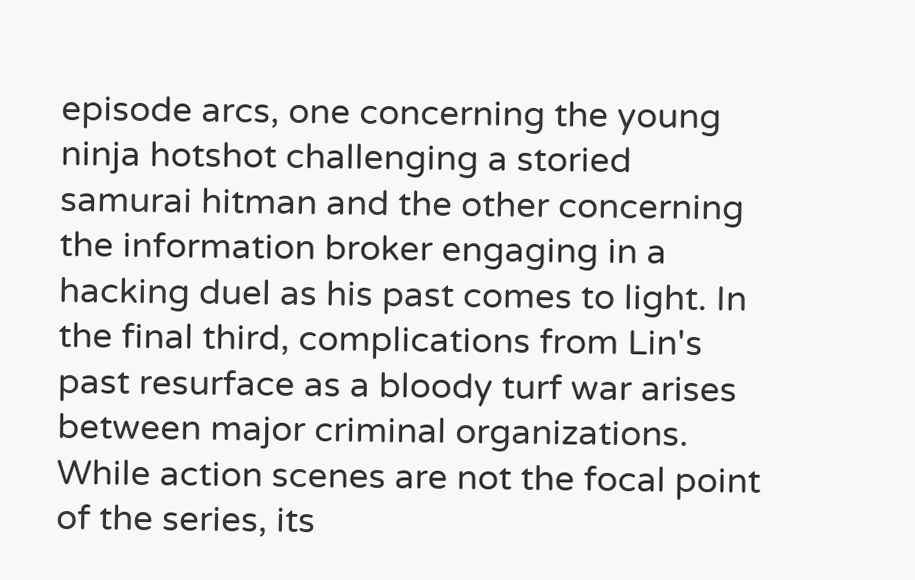episode arcs, one concerning the young ninja hotshot challenging a storied samurai hitman and the other concerning the information broker engaging in a hacking duel as his past comes to light. In the final third, complications from Lin's past resurface as a bloody turf war arises between major criminal organizations. While action scenes are not the focal point of the series, its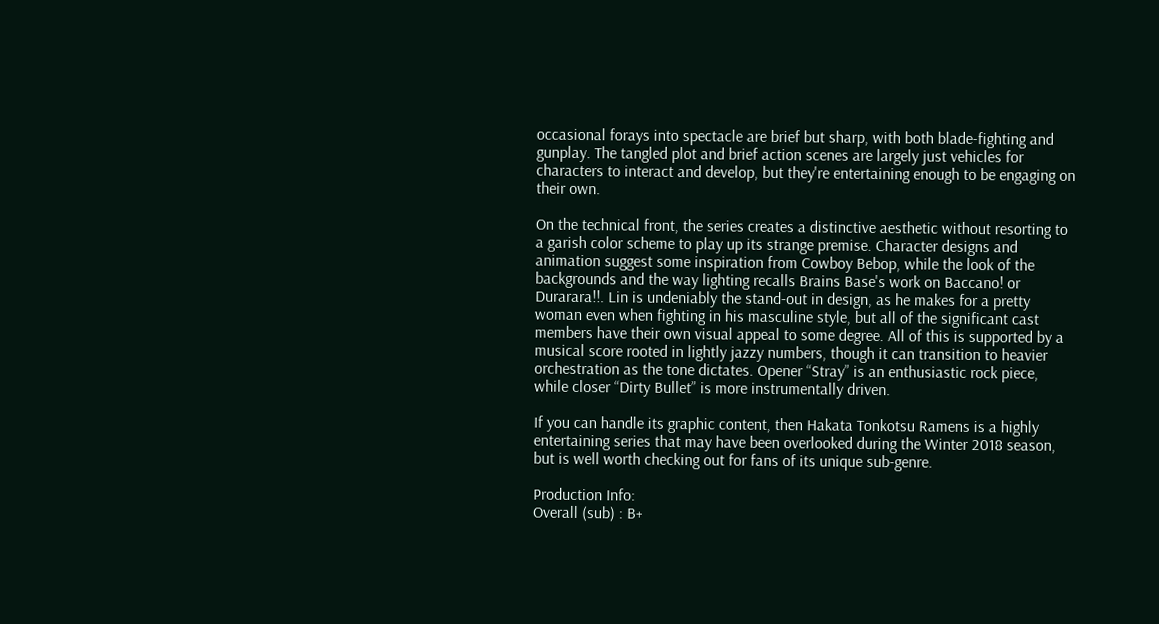occasional forays into spectacle are brief but sharp, with both blade-fighting and gunplay. The tangled plot and brief action scenes are largely just vehicles for characters to interact and develop, but they're entertaining enough to be engaging on their own.

On the technical front, the series creates a distinctive aesthetic without resorting to a garish color scheme to play up its strange premise. Character designs and animation suggest some inspiration from Cowboy Bebop, while the look of the backgrounds and the way lighting recalls Brains Base's work on Baccano! or Durarara!!. Lin is undeniably the stand-out in design, as he makes for a pretty woman even when fighting in his masculine style, but all of the significant cast members have their own visual appeal to some degree. All of this is supported by a musical score rooted in lightly jazzy numbers, though it can transition to heavier orchestration as the tone dictates. Opener “Stray” is an enthusiastic rock piece, while closer “Dirty Bullet” is more instrumentally driven.

If you can handle its graphic content, then Hakata Tonkotsu Ramens is a highly entertaining series that may have been overlooked during the Winter 2018 season, but is well worth checking out for fans of its unique sub-genre.

Production Info:
Overall (sub) : B+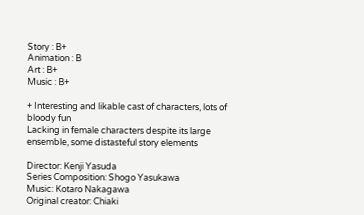Story : B+
Animation : B
Art : B+
Music : B+

+ Interesting and likable cast of characters, lots of bloody fun
Lacking in female characters despite its large ensemble, some distasteful story elements

Director: Kenji Yasuda
Series Composition: Shogo Yasukawa
Music: Kotaro Nakagawa
Original creator: Chiaki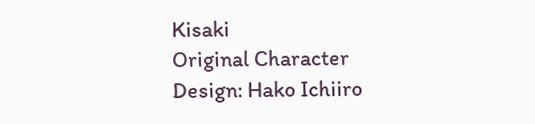Kisaki
Original Character Design: Hako Ichiiro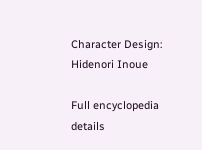Character Design: Hidenori Inoue

Full encyclopedia details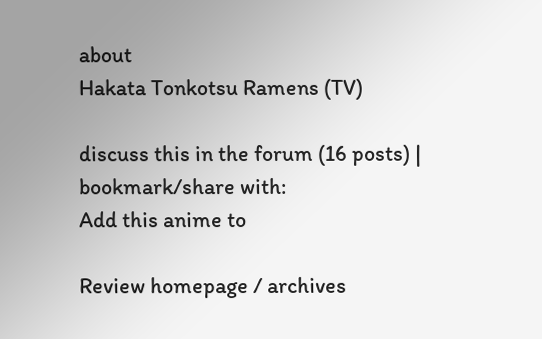about
Hakata Tonkotsu Ramens (TV)

discuss this in the forum (16 posts) |
bookmark/share with:
Add this anime to

Review homepage / archives